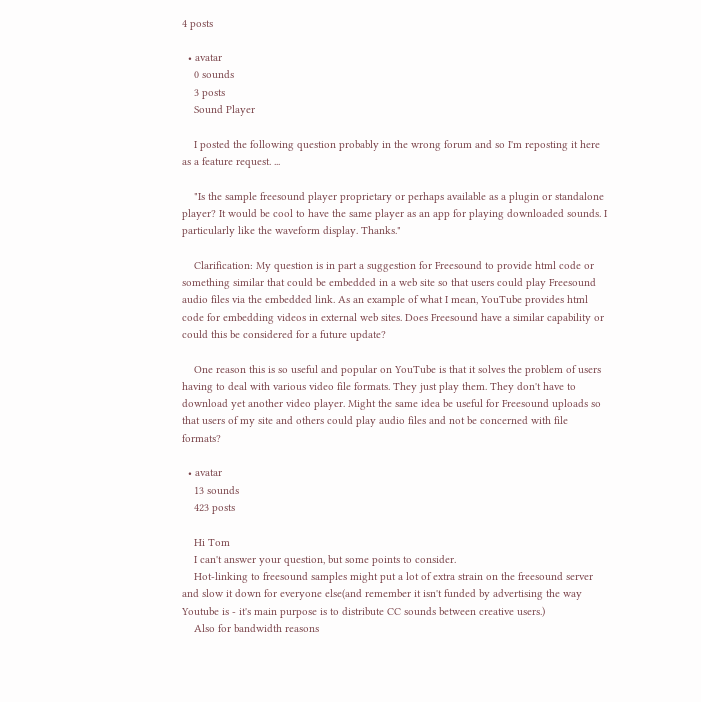4 posts

  • avatar
    0 sounds
    3 posts
    Sound Player

    I posted the following question probably in the wrong forum and so I'm reposting it here as a feature request. ...

    "Is the sample freesound player proprietary or perhaps available as a plugin or standalone player? It would be cool to have the same player as an app for playing downloaded sounds. I particularly like the waveform display. Thanks."

    Clarification: My question is in part a suggestion for Freesound to provide html code or something similar that could be embedded in a web site so that users could play Freesound audio files via the embedded link. As an example of what I mean, YouTube provides html code for embedding videos in external web sites. Does Freesound have a similar capability or could this be considered for a future update?

    One reason this is so useful and popular on YouTube is that it solves the problem of users having to deal with various video file formats. They just play them. They don't have to download yet another video player. Might the same idea be useful for Freesound uploads so that users of my site and others could play audio files and not be concerned with file formats?

  • avatar
    13 sounds
    423 posts

    Hi Tom
    I can't answer your question, but some points to consider.
    Hot-linking to freesound samples might put a lot of extra strain on the freesound server and slow it down for everyone else(and remember it isn't funded by advertising the way Youtube is - it's main purpose is to distribute CC sounds between creative users.)
    Also for bandwidth reasons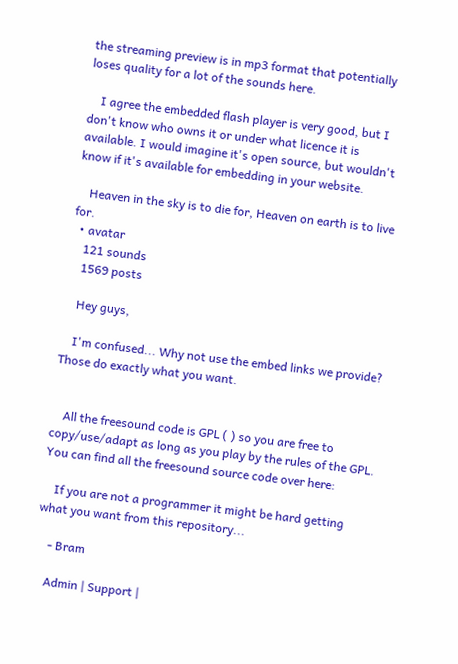the streaming preview is in mp3 format that potentially loses quality for a lot of the sounds here.

    I agree the embedded flash player is very good, but I don't know who owns it or under what licence it is available. I would imagine it's open source, but wouldn't know if it's available for embedding in your website.

    Heaven in the sky is to die for, Heaven on earth is to live for.
  • avatar
    121 sounds
    1569 posts

    Hey guys,

    I'm confused... Why not use the embed links we provide? Those do exactly what you want.


    All the freesound code is GPL ( ) so you are free to copy/use/adapt as long as you play by the rules of the GPL. You can find all the freesound source code over here:

    If you are not a programmer it might be hard getting what you want from this repository...

    - Bram

    Admin | Support |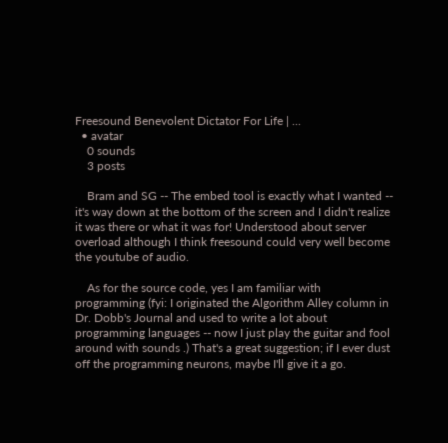Freesound Benevolent Dictator For Life | ...
  • avatar
    0 sounds
    3 posts

    Bram and SG -- The embed tool is exactly what I wanted -- it's way down at the bottom of the screen and I didn't realize it was there or what it was for! Understood about server overload although I think freesound could very well become the youtube of audio.

    As for the source code, yes I am familiar with programming (fyi: I originated the Algorithm Alley column in Dr. Dobb's Journal and used to write a lot about programming languages -- now I just play the guitar and fool around with sounds .) That's a great suggestion; if I ever dust off the programming neurons, maybe I'll give it a go.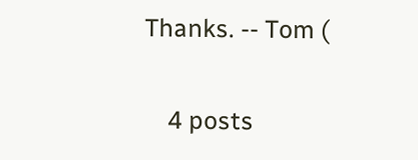Thanks. -- Tom (

    4 posts